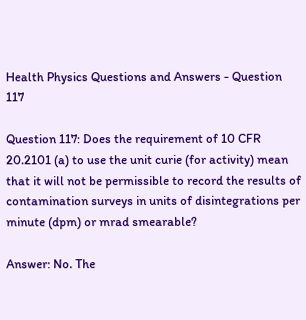Health Physics Questions and Answers - Question 117

Question 117: Does the requirement of 10 CFR 20.2101 (a) to use the unit curie (for activity) mean that it will not be permissible to record the results of contamination surveys in units of disintegrations per minute (dpm) or mrad smearable?

Answer: No. The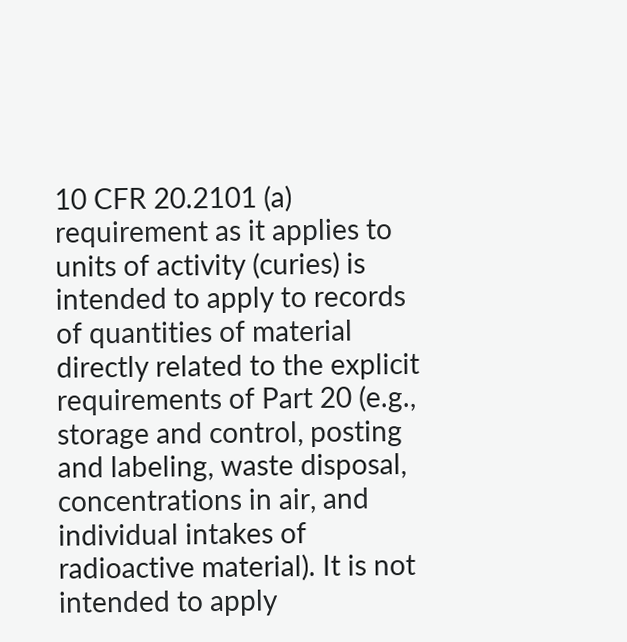10 CFR 20.2101 (a) requirement as it applies to units of activity (curies) is intended to apply to records of quantities of material directly related to the explicit requirements of Part 20 (e.g., storage and control, posting and labeling, waste disposal, concentrations in air, and individual intakes of radioactive material). It is not intended to apply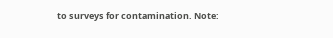to surveys for contamination. Note: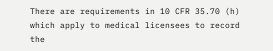There are requirements in 10 CFR 35.70 (h) which apply to medical licensees to record the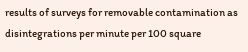results of surveys for removable contamination as disintegrations per minute per 100 square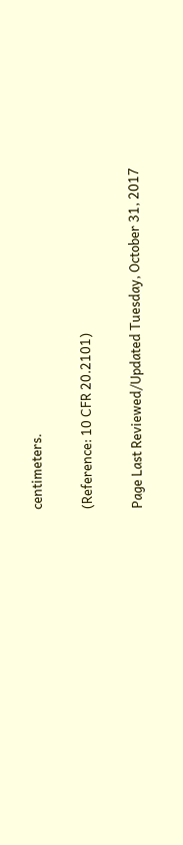centimeters.

(Reference: 10 CFR 20.2101)

Page Last Reviewed/Updated Tuesday, October 31, 2017